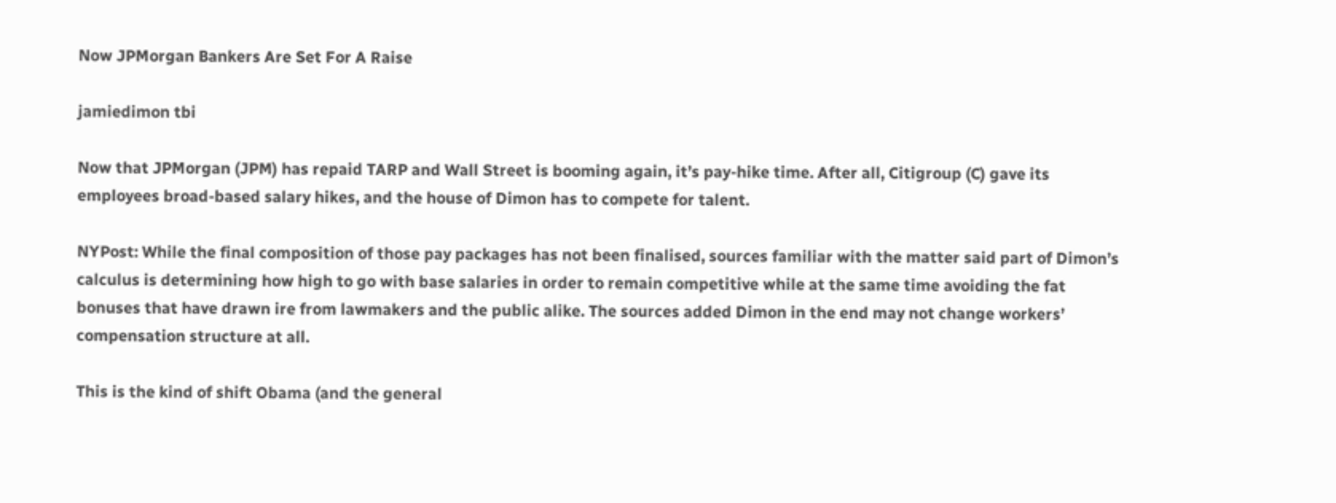Now JPMorgan Bankers Are Set For A Raise

jamiedimon tbi

Now that JPMorgan (JPM) has repaid TARP and Wall Street is booming again, it’s pay-hike time. After all, Citigroup (C) gave its employees broad-based salary hikes, and the house of Dimon has to compete for talent.

NYPost: While the final composition of those pay packages has not been finalised, sources familiar with the matter said part of Dimon’s calculus is determining how high to go with base salaries in order to remain competitive while at the same time avoiding the fat bonuses that have drawn ire from lawmakers and the public alike. The sources added Dimon in the end may not change workers’ compensation structure at all.

This is the kind of shift Obama (and the general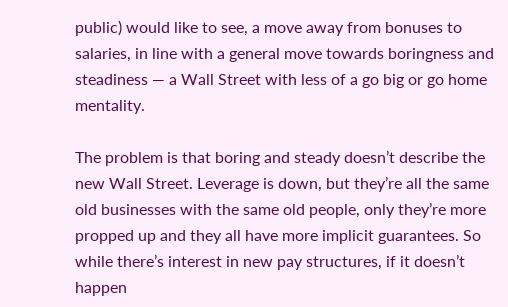public) would like to see, a move away from bonuses to salaries, in line with a general move towards boringness and steadiness — a Wall Street with less of a go big or go home mentality.

The problem is that boring and steady doesn’t describe the new Wall Street. Leverage is down, but they’re all the same old businesses with the same old people, only they’re more propped up and they all have more implicit guarantees. So while there’s interest in new pay structures, if it doesn’t happen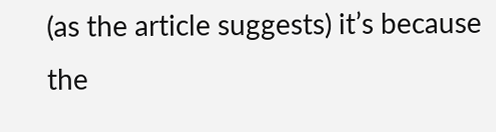(as the article suggests) it’s because the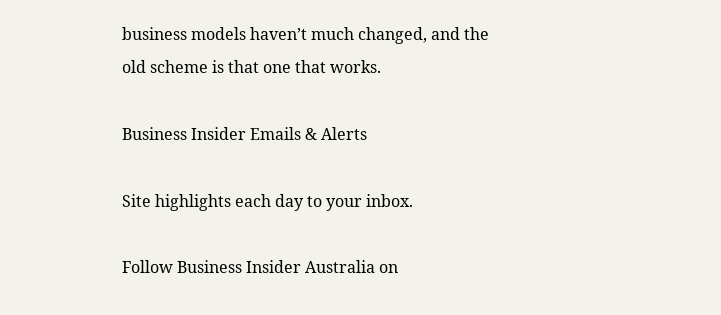business models haven’t much changed, and the old scheme is that one that works.

Business Insider Emails & Alerts

Site highlights each day to your inbox.

Follow Business Insider Australia on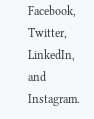Facebook, Twitter, LinkedIn, and Instagram.